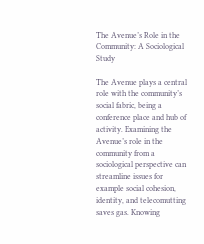The Avenue’s Role in the Community: A Sociological Study

The Avenue plays a central role with the community’s social fabric, being a conference place and hub of activity. Examining the Avenue’s role in the community from a sociological perspective can streamline issues for example social cohesion, identity, and telecomutting saves gas. Knowing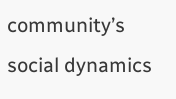community’s social dynamics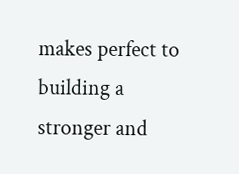makes perfect to building a stronger and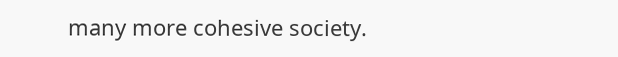many more cohesive society.